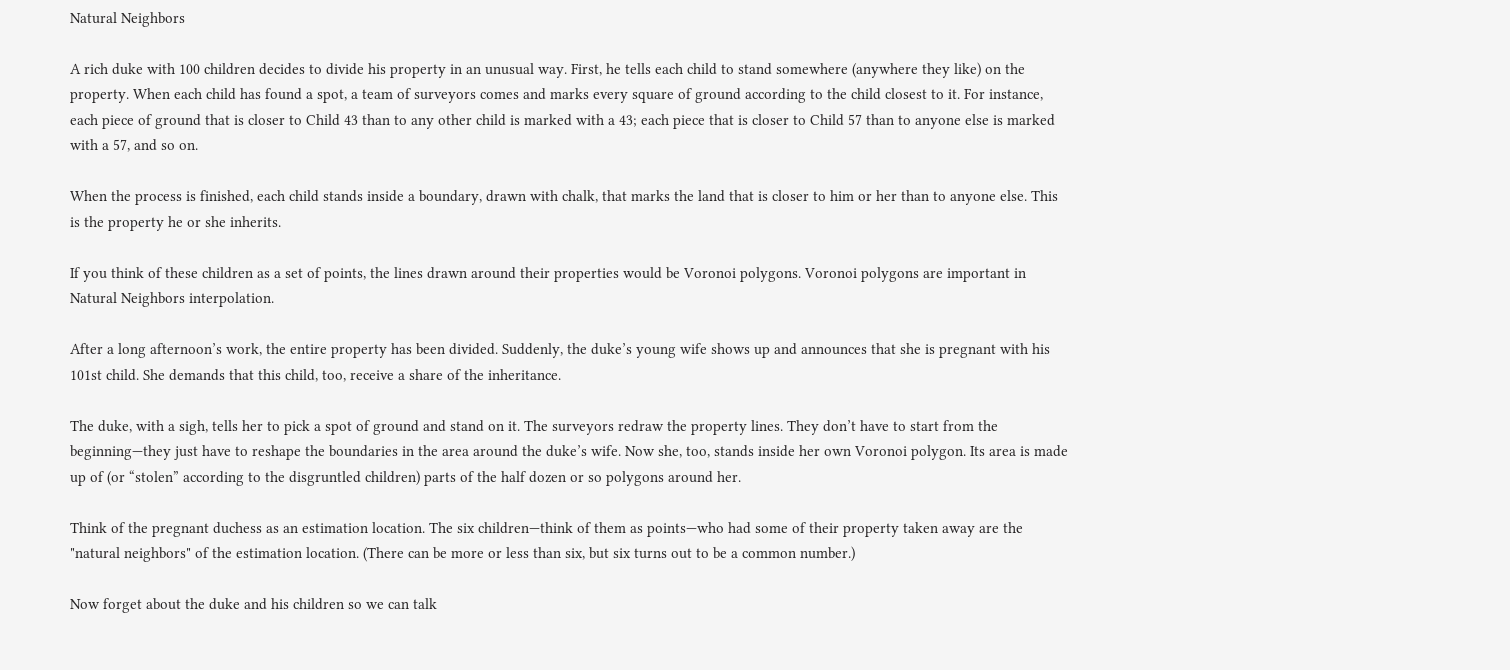Natural Neighbors

A rich duke with 100 children decides to divide his property in an unusual way. First, he tells each child to stand somewhere (anywhere they like) on the property. When each child has found a spot, a team of surveyors comes and marks every square of ground according to the child closest to it. For instance, each piece of ground that is closer to Child 43 than to any other child is marked with a 43; each piece that is closer to Child 57 than to anyone else is marked with a 57, and so on.

When the process is finished, each child stands inside a boundary, drawn with chalk, that marks the land that is closer to him or her than to anyone else. This is the property he or she inherits.

If you think of these children as a set of points, the lines drawn around their properties would be Voronoi polygons. Voronoi polygons are important in Natural Neighbors interpolation.

After a long afternoon’s work, the entire property has been divided. Suddenly, the duke’s young wife shows up and announces that she is pregnant with his 101st child. She demands that this child, too, receive a share of the inheritance.

The duke, with a sigh, tells her to pick a spot of ground and stand on it. The surveyors redraw the property lines. They don’t have to start from the beginning—they just have to reshape the boundaries in the area around the duke’s wife. Now she, too, stands inside her own Voronoi polygon. Its area is made up of (or “stolen” according to the disgruntled children) parts of the half dozen or so polygons around her.

Think of the pregnant duchess as an estimation location. The six children—think of them as points—who had some of their property taken away are the "natural neighbors" of the estimation location. (There can be more or less than six, but six turns out to be a common number.)

Now forget about the duke and his children so we can talk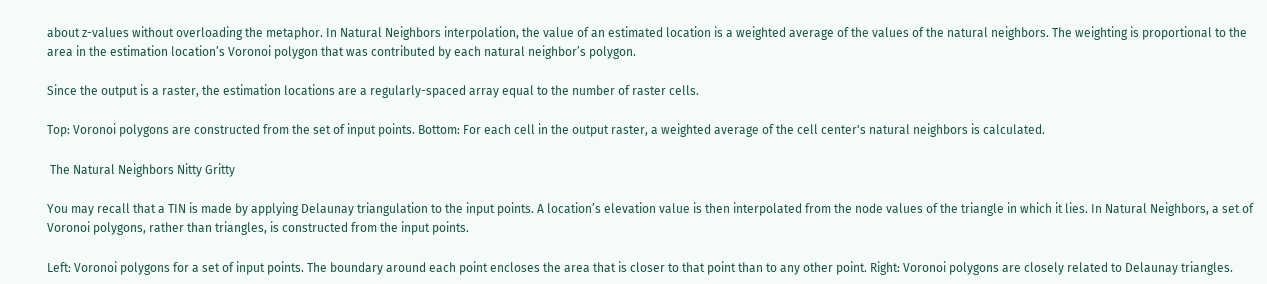about z-values without overloading the metaphor. In Natural Neighbors interpolation, the value of an estimated location is a weighted average of the values of the natural neighbors. The weighting is proportional to the area in the estimation location’s Voronoi polygon that was contributed by each natural neighbor’s polygon.

Since the output is a raster, the estimation locations are a regularly-spaced array equal to the number of raster cells.

Top: Voronoi polygons are constructed from the set of input points. Bottom: For each cell in the output raster, a weighted average of the cell center's natural neighbors is calculated.

 The Natural Neighbors Nitty Gritty

You may recall that a TIN is made by applying Delaunay triangulation to the input points. A location’s elevation value is then interpolated from the node values of the triangle in which it lies. In Natural Neighbors, a set of Voronoi polygons, rather than triangles, is constructed from the input points.

Left: Voronoi polygons for a set of input points. The boundary around each point encloses the area that is closer to that point than to any other point. Right: Voronoi polygons are closely related to Delaunay triangles.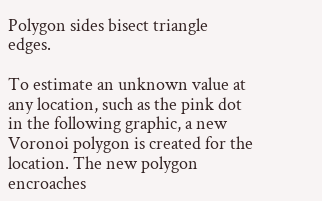Polygon sides bisect triangle edges.

To estimate an unknown value at any location, such as the pink dot in the following graphic, a new Voronoi polygon is created for the location. The new polygon encroaches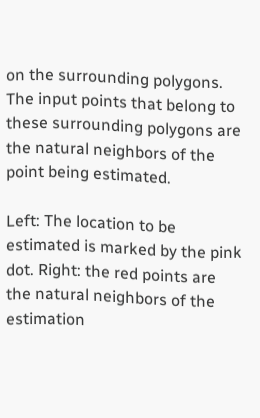on the surrounding polygons. The input points that belong to these surrounding polygons are the natural neighbors of the point being estimated.

Left: The location to be estimated is marked by the pink dot. Right: the red points are the natural neighbors of the estimation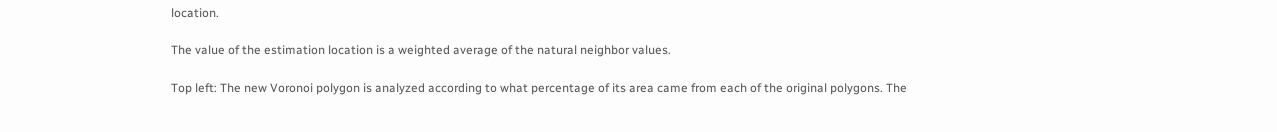location.

The value of the estimation location is a weighted average of the natural neighbor values.

Top left: The new Voronoi polygon is analyzed according to what percentage of its area came from each of the original polygons. The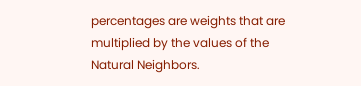percentages are weights that are multiplied by the values of the Natural Neighbors.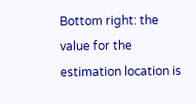Bottom right: the value for the estimation location is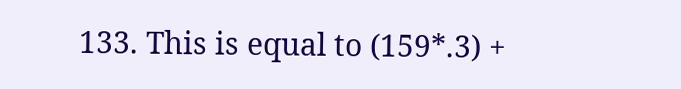133. This is equal to (159*.3) +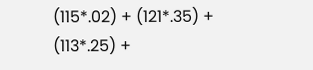(115*.02) + (121*.35) + (113*.25) +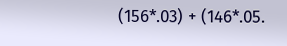(156*.03) + (146*.05.